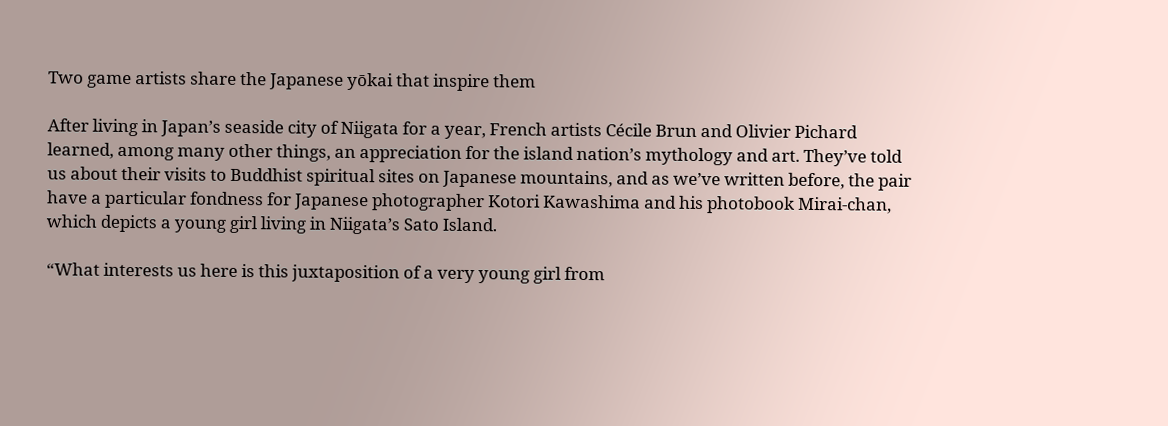Two game artists share the Japanese yōkai that inspire them

After living in Japan’s seaside city of Niigata for a year, French artists Cécile Brun and Olivier Pichard learned, among many other things, an appreciation for the island nation’s mythology and art. They’ve told us about their visits to Buddhist spiritual sites on Japanese mountains, and as we’ve written before, the pair have a particular fondness for Japanese photographer Kotori Kawashima and his photobook Mirai-chan, which depicts a young girl living in Niigata’s Sato Island.

“What interests us here is this juxtaposition of a very young girl from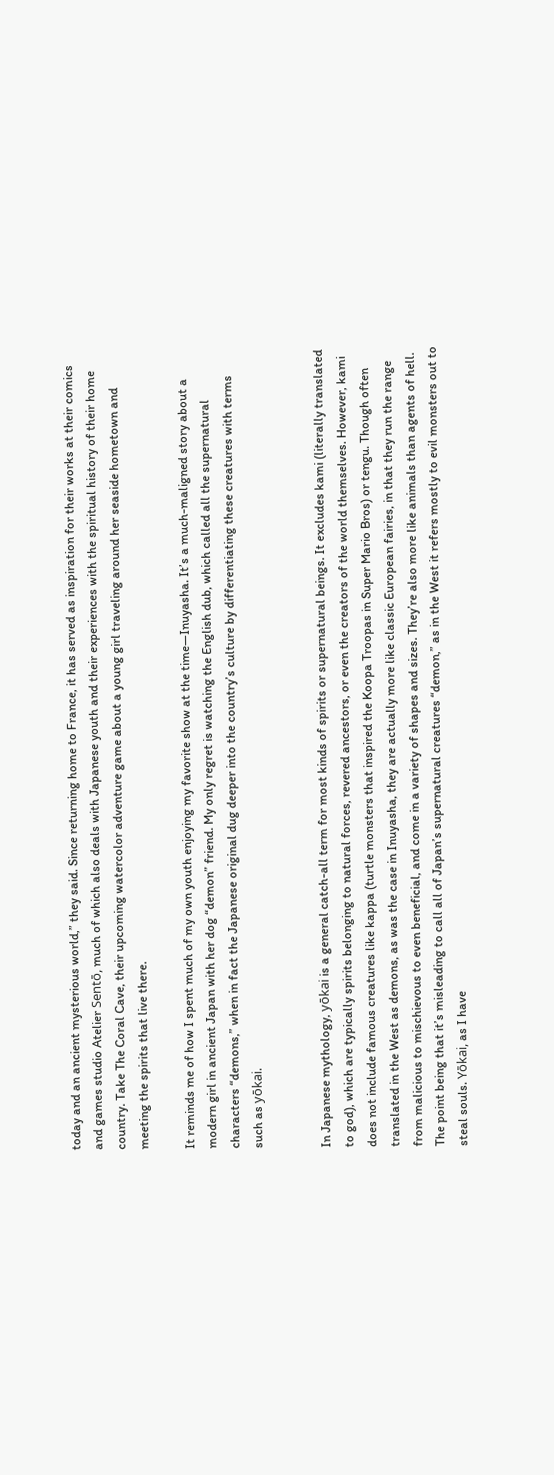today and an ancient mysterious world,” they said. Since returning home to France, it has served as inspiration for their works at their comics and games studio Atelier Sentō, much of which also deals with Japanese youth and their experiences with the spiritual history of their home country. Take The Coral Cave, their upcoming watercolor adventure game about a young girl traveling around her seaside hometown and meeting the spirits that live there.

It reminds me of how I spent much of my own youth enjoying my favorite show at the time—Inuyasha. It’s a much-maligned story about a modern girl in ancient Japan with her dog “demon” friend. My only regret is watching the English dub, which called all the supernatural characters “demons,” when in fact the Japanese original dug deeper into the country’s culture by differentiating these creatures with terms such as yōkai.


In Japanese mythology, yōkai is a general catch-all term for most kinds of spirits or supernatural beings. It excludes kami (literally translated to god), which are typically spirits belonging to natural forces, revered ancestors, or even the creators of the world themselves. However, kami does not include famous creatures like kappa (turtle monsters that inspired the Koopa Troopas in Super Mario Bros) or tengu. Though often translated in the West as demons, as was the case in Inuyasha, they are actually more like classic European fairies, in that they run the range from malicious to mischievous to even beneficial, and come in a variety of shapes and sizes. They’re also more like animals than agents of hell. The point being that it’s misleading to call all of Japan’s supernatural creatures “demon,” as in the West it refers mostly to evil monsters out to steal souls. Yōkai, as I have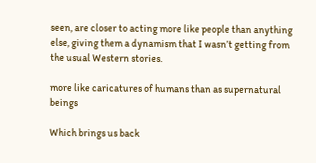seen, are closer to acting more like people than anything else, giving them a dynamism that I wasn’t getting from the usual Western stories.

more like caricatures of humans than as supernatural beings

Which brings us back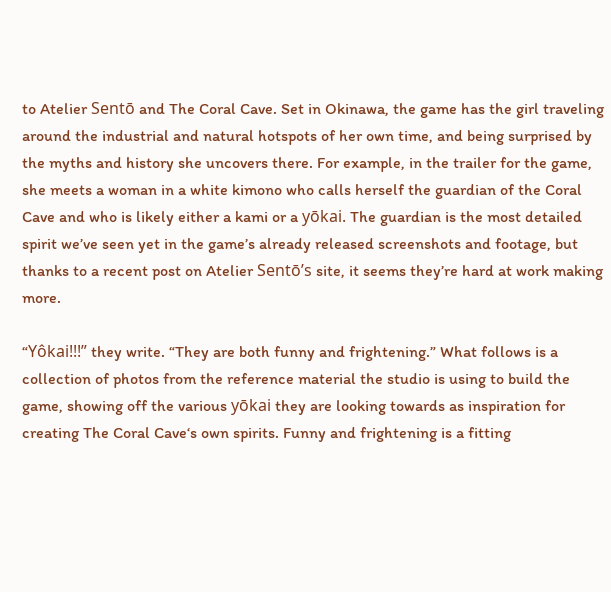to Atelier Sentō and The Coral Cave. Set in Okinawa, the game has the girl traveling around the industrial and natural hotspots of her own time, and being surprised by the myths and history she uncovers there. For example, in the trailer for the game, she meets a woman in a white kimono who calls herself the guardian of the Coral Cave and who is likely either a kami or a yōkai. The guardian is the most detailed spirit we’ve seen yet in the game’s already released screenshots and footage, but thanks to a recent post on Atelier Sentō’s site, it seems they’re hard at work making more.

“Yôkai!!!” they write. “They are both funny and frightening.” What follows is a collection of photos from the reference material the studio is using to build the game, showing off the various yōkai they are looking towards as inspiration for creating The Coral Cave‘s own spirits. Funny and frightening is a fitting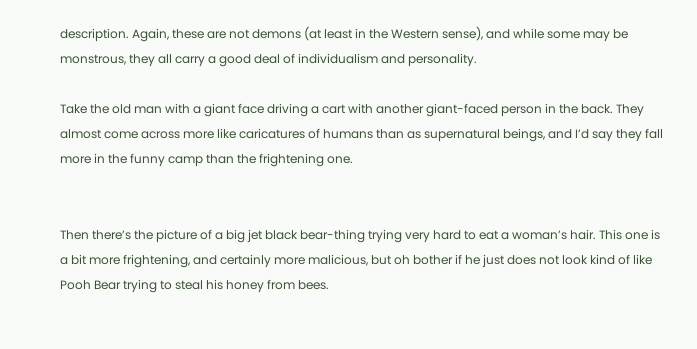description. Again, these are not demons (at least in the Western sense), and while some may be monstrous, they all carry a good deal of individualism and personality.

Take the old man with a giant face driving a cart with another giant-faced person in the back. They almost come across more like caricatures of humans than as supernatural beings, and I’d say they fall more in the funny camp than the frightening one.


Then there’s the picture of a big jet black bear-thing trying very hard to eat a woman’s hair. This one is a bit more frightening, and certainly more malicious, but oh bother if he just does not look kind of like Pooh Bear trying to steal his honey from bees.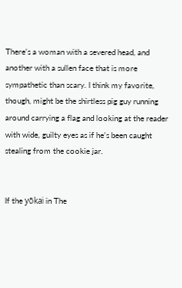There’s a woman with a severed head, and another with a sullen face that is more sympathetic than scary. I think my favorite, though, might be the shirtless pig guy running around carrying a flag and looking at the reader with wide, guilty eyes as if he’s been caught stealing from the cookie jar.


If the yōkai in The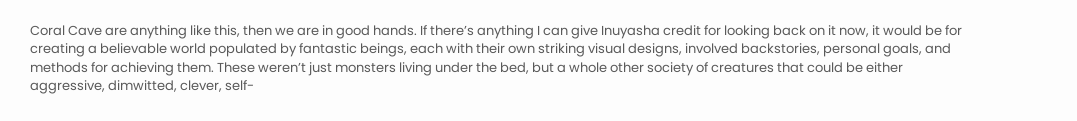Coral Cave are anything like this, then we are in good hands. If there’s anything I can give Inuyasha credit for looking back on it now, it would be for creating a believable world populated by fantastic beings, each with their own striking visual designs, involved backstories, personal goals, and methods for achieving them. These weren’t just monsters living under the bed, but a whole other society of creatures that could be either aggressive, dimwitted, clever, self-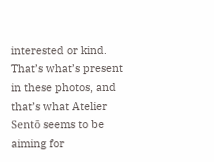interested or kind. That’s what’s present in these photos, and that’s what Atelier Sentō seems to be aiming for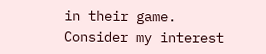in their game. Consider my interest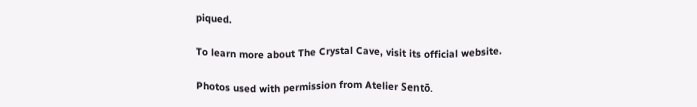piqued.

To learn more about The Crystal Cave, visit its official website.

Photos used with permission from Atelier Sentō.